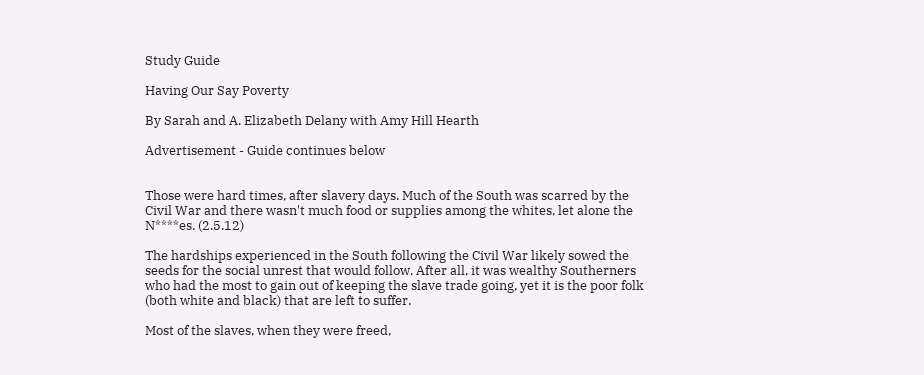Study Guide

Having Our Say Poverty

By Sarah and A. Elizabeth Delany with Amy Hill Hearth

Advertisement - Guide continues below


Those were hard times, after slavery days. Much of the South was scarred by the Civil War and there wasn't much food or supplies among the whites, let alone the N****es. (2.5.12)

The hardships experienced in the South following the Civil War likely sowed the seeds for the social unrest that would follow. After all, it was wealthy Southerners who had the most to gain out of keeping the slave trade going, yet it is the poor folk (both white and black) that are left to suffer.

Most of the slaves, when they were freed,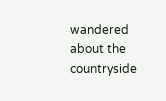wandered about the countryside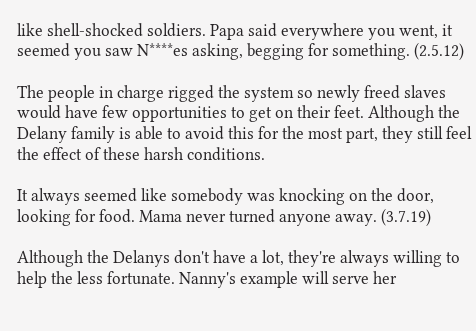like shell-shocked soldiers. Papa said everywhere you went, it seemed you saw N****es asking, begging for something. (2.5.12)

The people in charge rigged the system so newly freed slaves would have few opportunities to get on their feet. Although the Delany family is able to avoid this for the most part, they still feel the effect of these harsh conditions.

It always seemed like somebody was knocking on the door, looking for food. Mama never turned anyone away. (3.7.19)

Although the Delanys don't have a lot, they're always willing to help the less fortunate. Nanny's example will serve her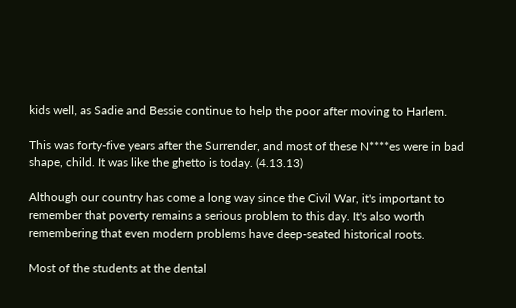kids well, as Sadie and Bessie continue to help the poor after moving to Harlem.

This was forty-five years after the Surrender, and most of these N****es were in bad shape, child. It was like the ghetto is today. (4.13.13)

Although our country has come a long way since the Civil War, it's important to remember that poverty remains a serious problem to this day. It's also worth remembering that even modern problems have deep-seated historical roots.

Most of the students at the dental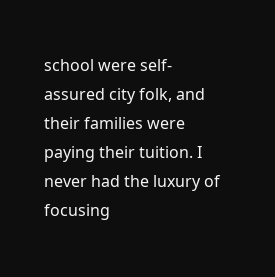school were self-assured city folk, and their families were paying their tuition. I never had the luxury of focusing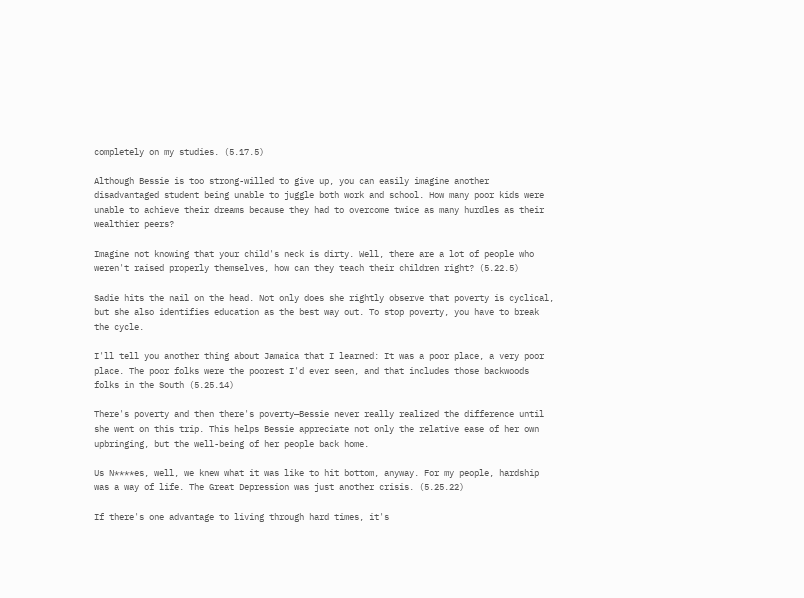completely on my studies. (5.17.5)

Although Bessie is too strong-willed to give up, you can easily imagine another disadvantaged student being unable to juggle both work and school. How many poor kids were unable to achieve their dreams because they had to overcome twice as many hurdles as their wealthier peers?

Imagine not knowing that your child's neck is dirty. Well, there are a lot of people who weren't raised properly themselves, how can they teach their children right? (5.22.5)

Sadie hits the nail on the head. Not only does she rightly observe that poverty is cyclical, but she also identifies education as the best way out. To stop poverty, you have to break the cycle.

I'll tell you another thing about Jamaica that I learned: It was a poor place, a very poor place. The poor folks were the poorest I'd ever seen, and that includes those backwoods folks in the South (5.25.14)

There's poverty and then there's poverty—Bessie never really realized the difference until she went on this trip. This helps Bessie appreciate not only the relative ease of her own upbringing, but the well-being of her people back home.

Us N****es, well, we knew what it was like to hit bottom, anyway. For my people, hardship was a way of life. The Great Depression was just another crisis. (5.25.22)

If there's one advantage to living through hard times, it's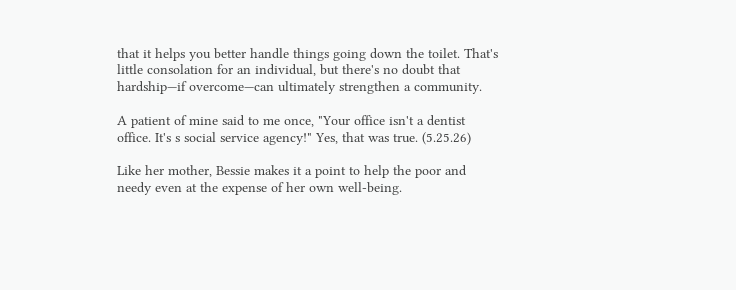that it helps you better handle things going down the toilet. That's little consolation for an individual, but there's no doubt that hardship—if overcome—can ultimately strengthen a community.

A patient of mine said to me once, "Your office isn't a dentist office. It's s social service agency!" Yes, that was true. (5.25.26)

Like her mother, Bessie makes it a point to help the poor and needy even at the expense of her own well-being.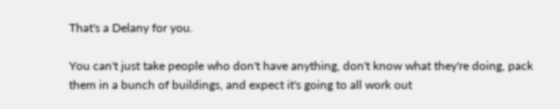That's a Delany for you.

You can't just take people who don't have anything, don't know what they're doing, pack them in a bunch of buildings, and expect it's going to all work out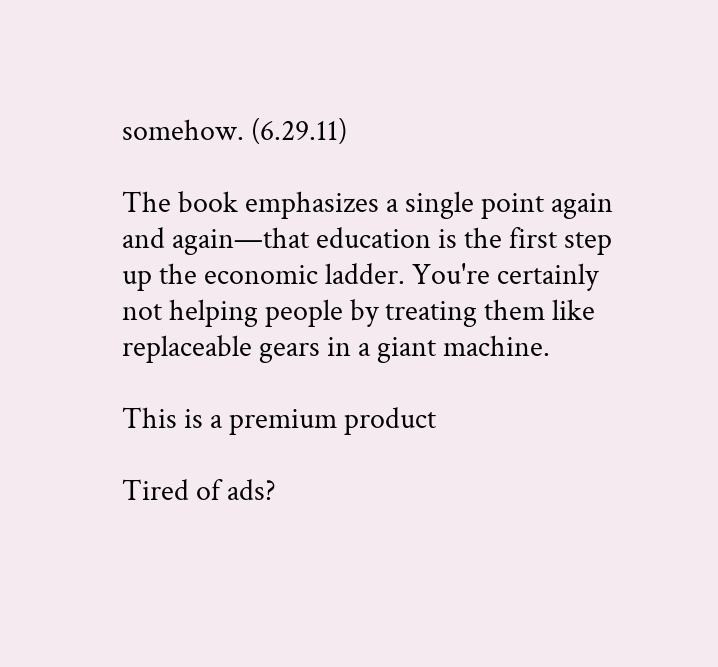somehow. (6.29.11)

The book emphasizes a single point again and again—that education is the first step up the economic ladder. You're certainly not helping people by treating them like replaceable gears in a giant machine.

This is a premium product

Tired of ads?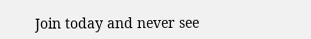Join today and never see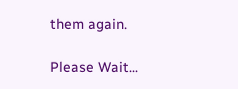them again.

Please Wait...